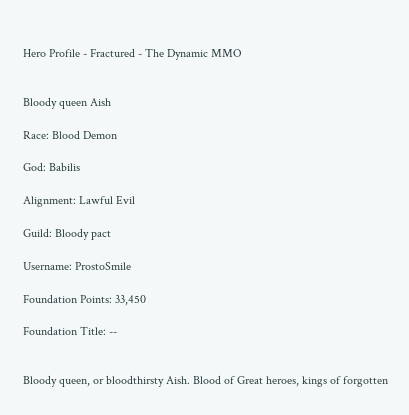Hero Profile - Fractured - The Dynamic MMO


Bloody queen Aish

Race: Blood Demon

God: Babilis

Alignment: Lawful Evil

Guild: Bloody pact

Username: ProstoSmile

Foundation Points: 33,450

Foundation Title: --


Bloody queen, or bloodthirsty Aish. Blood of Great heroes, kings of forgotten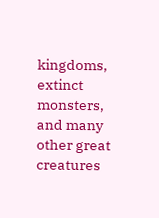kingdoms, extinct monsters, and many other great creatures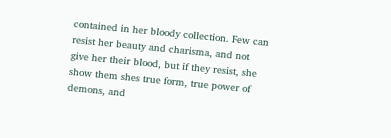contained in her bloody collection. Few can resist her beauty and charisma, and not give her their blood, but if they resist, she show them shes true form, true power of demons, and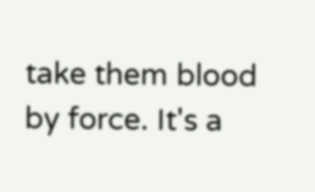take them blood by force. It's a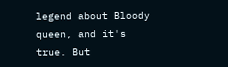legend about Bloody queen, and it's true. But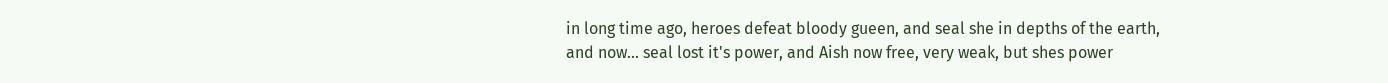in long time ago, heroes defeat bloody gueen, and seal she in depths of the earth, and now... seal lost it's power, and Aish now free, very weak, but shes power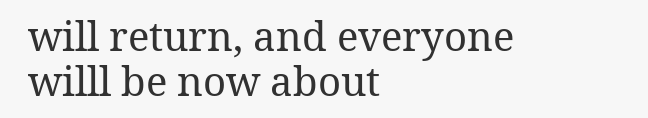will return, and everyone willl be now about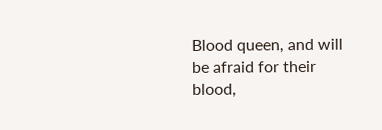Blood queen, and will be afraid for their blood,